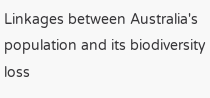Linkages between Australia's population and its biodiversity loss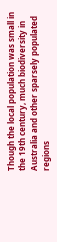Though the local population was small in the 19th century, much biodiversity in Australia and other sparsely populated regions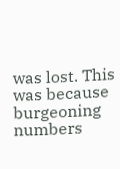was lost. This was because burgeoning numbers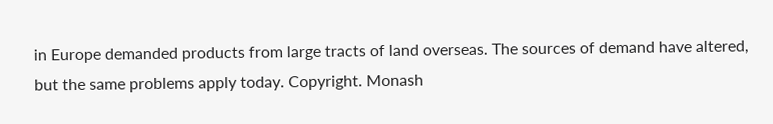in Europe demanded products from large tracts of land overseas. The sources of demand have altered, but the same problems apply today. Copyright. Monash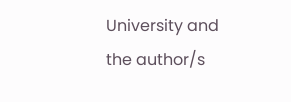University and the author/s